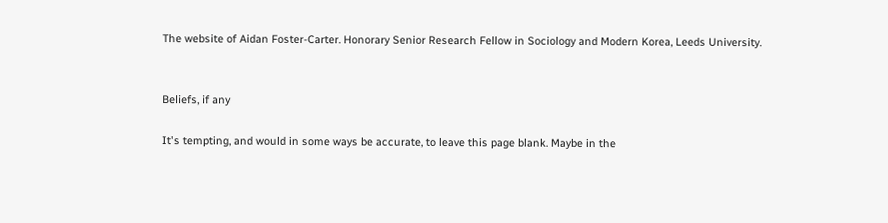The website of Aidan Foster-Carter. Honorary Senior Research Fellow in Sociology and Modern Korea, Leeds University.


Beliefs, if any

It's tempting, and would in some ways be accurate, to leave this page blank. Maybe in the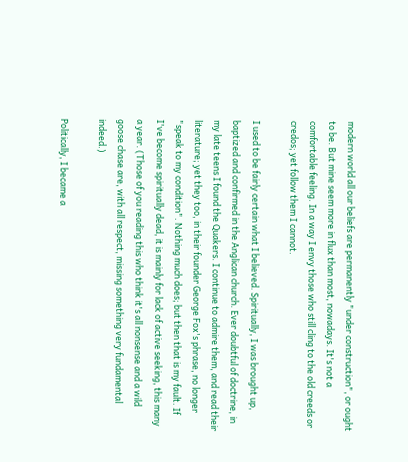modern world all our beliefs are permanently "under construction", or ought to be. But mine seem more in flux than most, nowadays. It's not a comfortable feeling. In a way I envy those who still cling to the old creeds or credos; yet follow them I cannot.

I used to be fairly certain what I believed. Spiritually, I was brought up, baptized and confirmed in the Anglican church. Ever doubtful of doctrine, in my late teens I found the Quakers. I continue to admire them, and read their literature; yet they too, in their founder George Fox's phrase, no longer "speak to my condition". Nothing much does; but then that is my fault. If I've become spiritually dead, it is mainly for lack of active seeking, this many a year. (Those of you reading this who think it's all nonsense and a wild goose chase are, with all respect, missing something very fundamental indeed.)

Politically, I became a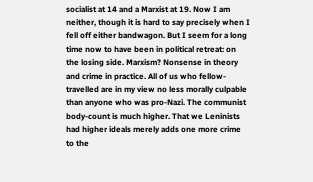socialist at 14 and a Marxist at 19. Now I am neither, though it is hard to say precisely when I fell off either bandwagon. But I seem for a long time now to have been in political retreat: on the losing side. Marxism? Nonsense in theory and crime in practice. All of us who fellow-travelled are in my view no less morally culpable than anyone who was pro-Nazi. The communist body-count is much higher. That we Leninists had higher ideals merely adds one more crime to the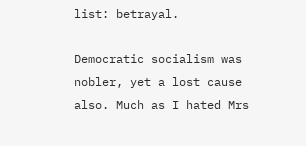list: betrayal.

Democratic socialism was nobler, yet a lost cause also. Much as I hated Mrs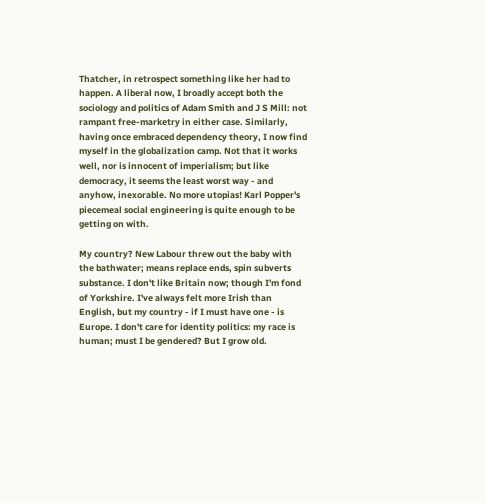Thatcher, in retrospect something like her had to happen. A liberal now, I broadly accept both the sociology and politics of Adam Smith and J S Mill: not rampant free-marketry in either case. Similarly, having once embraced dependency theory, I now find myself in the globalization camp. Not that it works well, nor is innocent of imperialism; but like democracy, it seems the least worst way - and anyhow, inexorable. No more utopias! Karl Popper's piecemeal social engineering is quite enough to be getting on with.

My country? New Labour threw out the baby with the bathwater; means replace ends, spin subverts substance. I don't like Britain now; though I'm fond of Yorkshire. I've always felt more Irish than English, but my country - if I must have one - is Europe. I don't care for identity politics: my race is human; must I be gendered? But I grow old.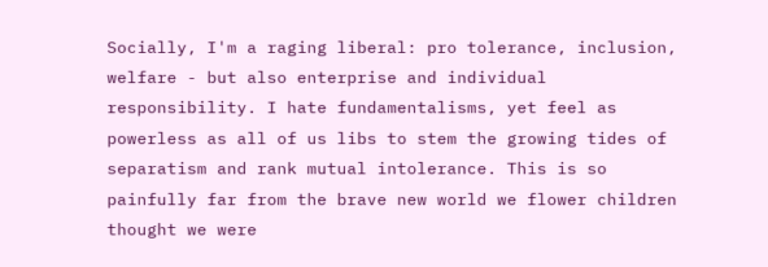Socially, I'm a raging liberal: pro tolerance, inclusion, welfare - but also enterprise and individual responsibility. I hate fundamentalisms, yet feel as powerless as all of us libs to stem the growing tides of separatism and rank mutual intolerance. This is so painfully far from the brave new world we flower children thought we were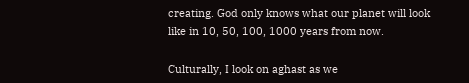creating. God only knows what our planet will look like in 10, 50, 100, 1000 years from now.

Culturally, I look on aghast as we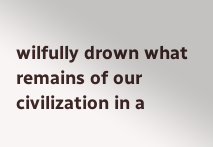wilfully drown what remains of our civilization in a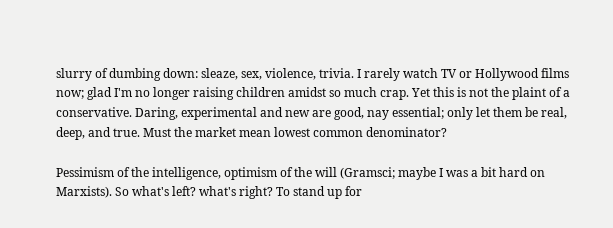slurry of dumbing down: sleaze, sex, violence, trivia. I rarely watch TV or Hollywood films now; glad I'm no longer raising children amidst so much crap. Yet this is not the plaint of a conservative. Daring, experimental and new are good, nay essential; only let them be real, deep, and true. Must the market mean lowest common denominator?

Pessimism of the intelligence, optimism of the will (Gramsci; maybe I was a bit hard on Marxists). So what's left? what's right? To stand up for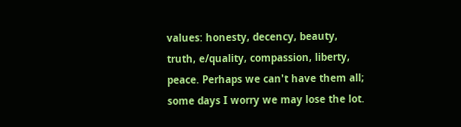values: honesty, decency, beauty, truth, e/quality, compassion, liberty, peace. Perhaps we can't have them all; some days I worry we may lose the lot.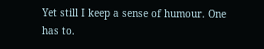Yet still I keep a sense of humour. One has to.